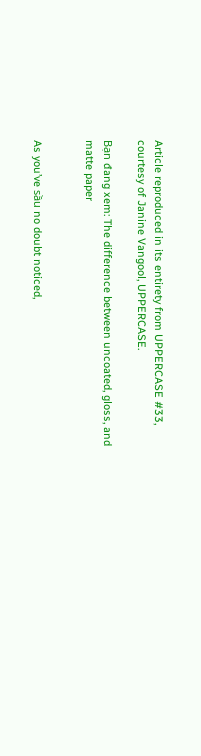Article reproduced in its entirety from UPPERCASE #33, courtesy of Janine Vangool, UPPERCASE.

Bạn đang xem: The difference between uncoated, gloss, and matte paper


As you’ve sầu no doubt noticed,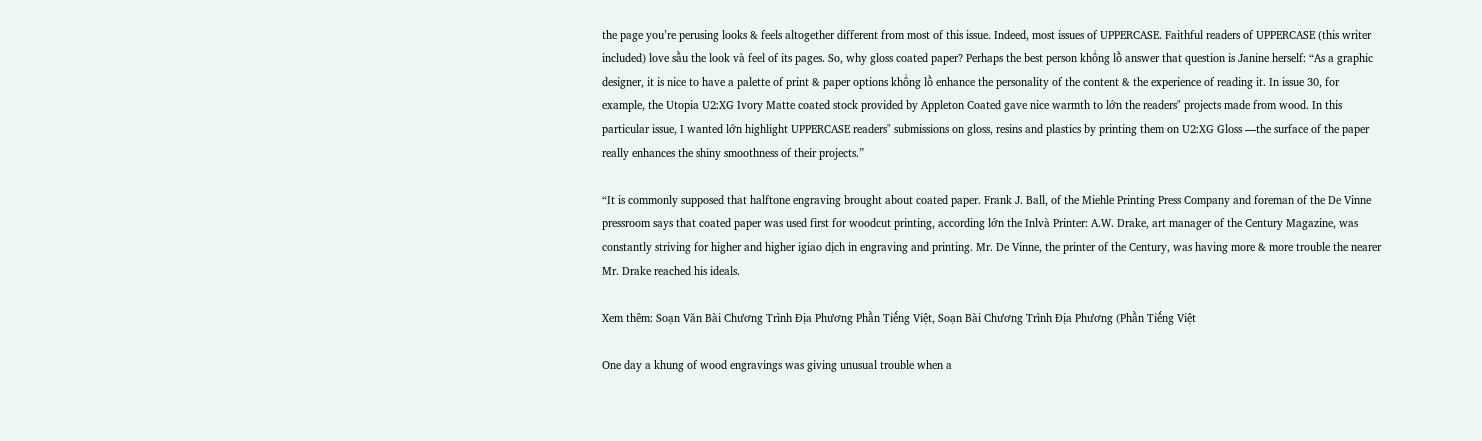the page you’re perusing looks & feels altogether different from most of this issue. Indeed, most issues of UPPERCASE. Faithful readers of UPPERCASE (this writer included) love sầu the look và feel of its pages. So, why gloss coated paper? Perhaps the best person khổng lồ answer that question is Janine herself: “As a graphic designer, it is nice to have a palette of print & paper options khổng lồ enhance the personality of the content & the experience of reading it. In issue 30, for example, the Utopia U2:XG Ivory Matte coated stock provided by Appleton Coated gave nice warmth to lớn the readers" projects made from wood. In this particular issue, I wanted lớn highlight UPPERCASE readers" submissions on gloss, resins and plastics by printing them on U2:XG Gloss —the surface of the paper really enhances the shiny smoothness of their projects.”

“It is commonly supposed that halftone engraving brought about coated paper. Frank J. Ball, of the Miehle Printing Press Company and foreman of the De Vinne pressroom says that coated paper was used first for woodcut printing, according lớn the Inlvà Printer: A.W. Drake, art manager of the Century Magazine, was constantly striving for higher and higher igiao dịch in engraving and printing. Mr. De Vinne, the printer of the Century, was having more & more trouble the nearer Mr. Drake reached his ideals.

Xem thêm: Soạn Văn Bài Chương Trình Địa Phương Phần Tiếng Việt, Soạn Bài Chương Trình Địa Phương (Phần Tiếng Việt

One day a khung of wood engravings was giving unusual trouble when a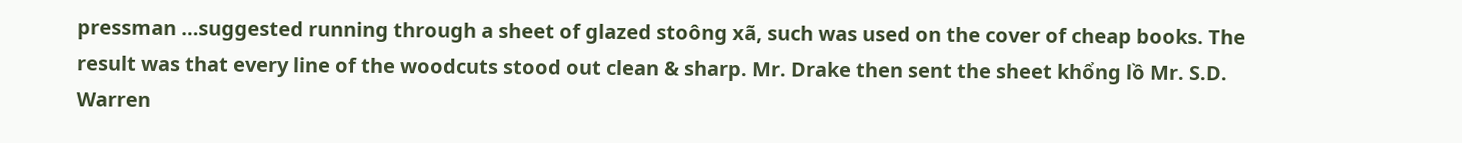pressman …suggested running through a sheet of glazed stoông xã, such was used on the cover of cheap books. The result was that every line of the woodcuts stood out clean & sharp. Mr. Drake then sent the sheet khổng lồ Mr. S.D. Warren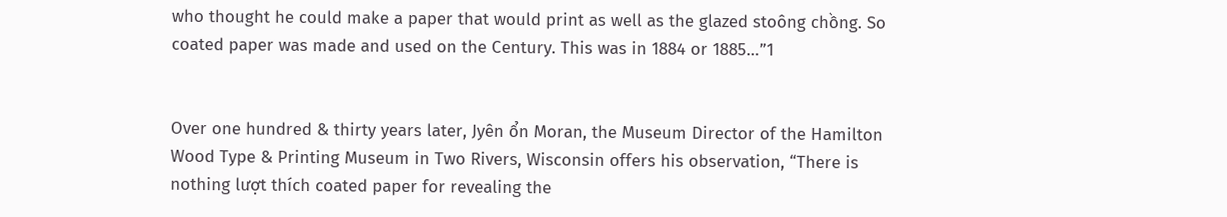who thought he could make a paper that would print as well as the glazed stoông chồng. So coated paper was made and used on the Century. This was in 1884 or 1885…”1


Over one hundred & thirty years later, Jyên ổn Moran, the Museum Director of the Hamilton Wood Type & Printing Museum in Two Rivers, Wisconsin offers his observation, “There is nothing lượt thích coated paper for revealing the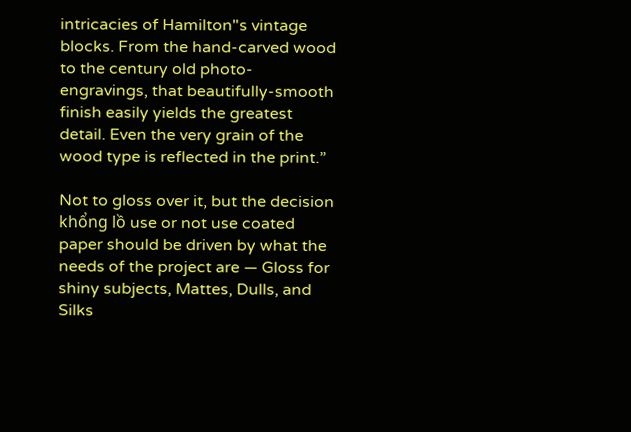intricacies of Hamilton"s vintage blocks. From the hand-carved wood to the century old photo-engravings, that beautifully-smooth finish easily yields the greatest detail. Even the very grain of the wood type is reflected in the print.”

Not to gloss over it, but the decision khổng lồ use or not use coated paper should be driven by what the needs of the project are — Gloss for shiny subjects, Mattes, Dulls, and Silks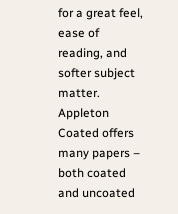for a great feel, ease of reading, and softer subject matter. Appleton Coated offers many papers – both coated and uncoated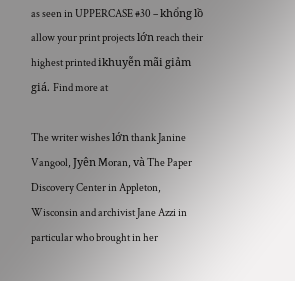as seen in UPPERCASE #30 – khổng lồ allow your print projects lớn reach their highest printed ikhuyễn mãi giảm giá. Find more at

The writer wishes lớn thank Janine Vangool, Jyên Moran, và The Paper Discovery Center in Appleton, Wisconsin and archivist Jane Azzi in particular who brought in her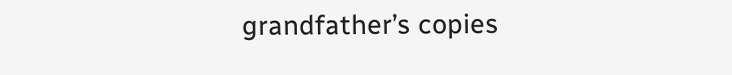grandfather’s copies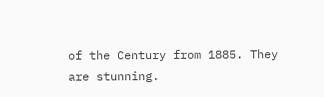of the Century from 1885. They are stunning.